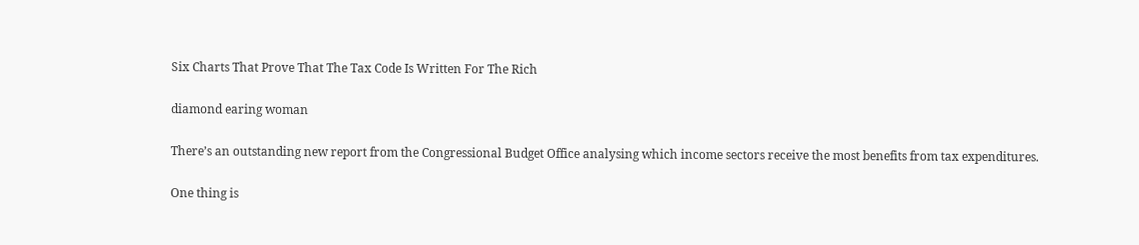Six Charts That Prove That The Tax Code Is Written For The Rich

diamond earing woman

There’s an outstanding new report from the Congressional Budget Office analysing which income sectors receive the most benefits from tax expenditures.

One thing is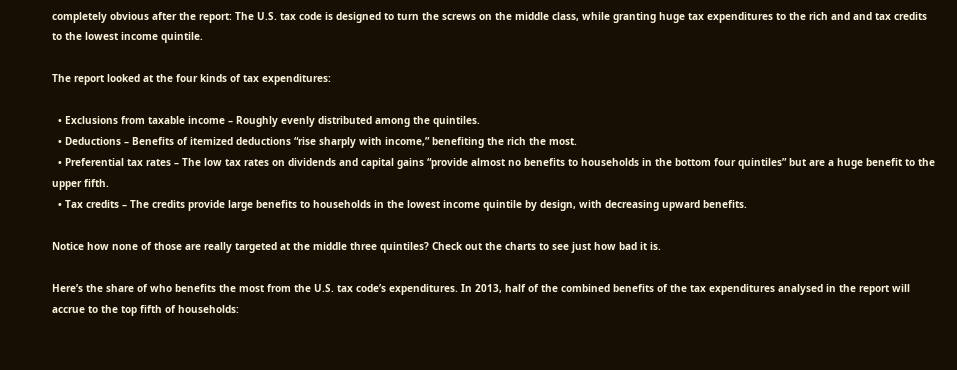completely obvious after the report: The U.S. tax code is designed to turn the screws on the middle class, while granting huge tax expenditures to the rich and and tax credits to the lowest income quintile.

The report looked at the four kinds of tax expenditures:

  • Exclusions from taxable income – Roughly evenly distributed among the quintiles.
  • Deductions – Benefits of itemized deductions “rise sharply with income,” benefiting the rich the most.
  • Preferential tax rates – The low tax rates on dividends and capital gains “provide almost no benefits to households in the bottom four quintiles” but are a huge benefit to the upper fifth.
  • Tax credits – The credits provide large benefits to households in the lowest income quintile by design, with decreasing upward benefits.

Notice how none of those are really targeted at the middle three quintiles? Check out the charts to see just how bad it is.

Here’s the share of who benefits the most from the U.S. tax code’s expenditures. In 2013, half of the combined benefits of the tax expenditures analysed in the report will accrue to the top fifth of households: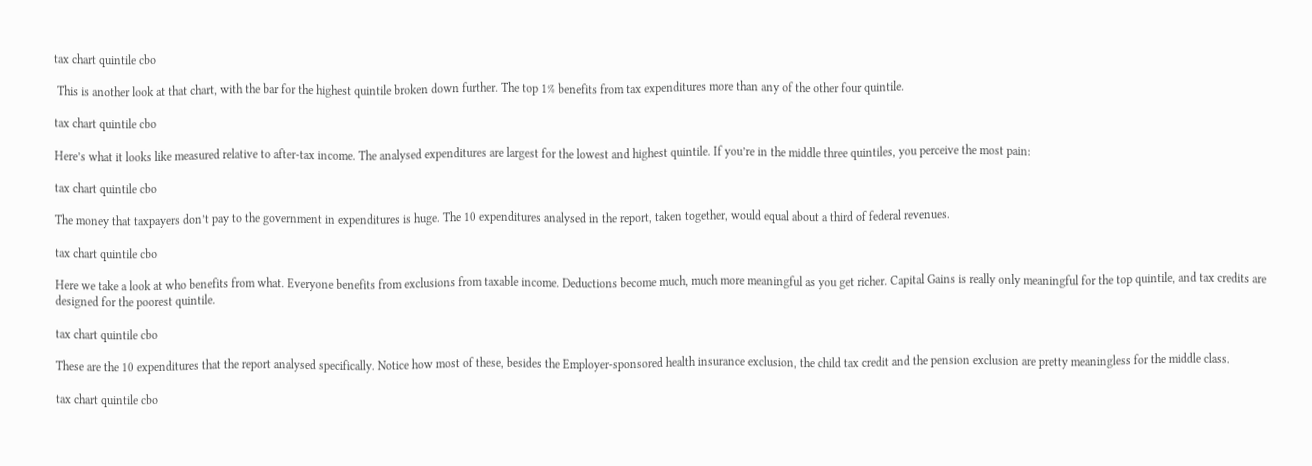tax chart quintile cbo

 This is another look at that chart, with the bar for the highest quintile broken down further. The top 1% benefits from tax expenditures more than any of the other four quintile.

tax chart quintile cbo

Here’s what it looks like measured relative to after-tax income. The analysed expenditures are largest for the lowest and highest quintile. If you’re in the middle three quintiles, you perceive the most pain:

tax chart quintile cbo

The money that taxpayers don’t pay to the government in expenditures is huge. The 10 expenditures analysed in the report, taken together, would equal about a third of federal revenues.

tax chart quintile cbo

Here we take a look at who benefits from what. Everyone benefits from exclusions from taxable income. Deductions become much, much more meaningful as you get richer. Capital Gains is really only meaningful for the top quintile, and tax credits are designed for the poorest quintile.

tax chart quintile cbo

These are the 10 expenditures that the report analysed specifically. Notice how most of these, besides the Employer-sponsored health insurance exclusion, the child tax credit and the pension exclusion are pretty meaningless for the middle class.

tax chart quintile cbo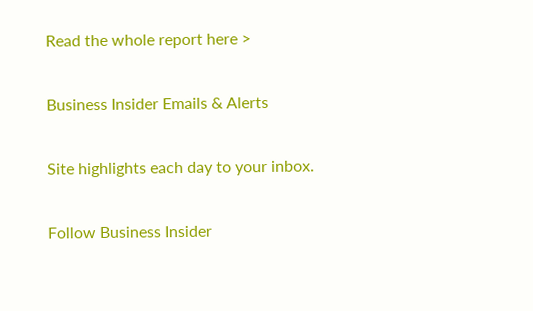Read the whole report here >

Business Insider Emails & Alerts

Site highlights each day to your inbox.

Follow Business Insider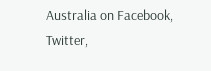Australia on Facebook, Twitter,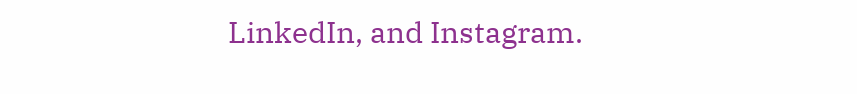LinkedIn, and Instagram.